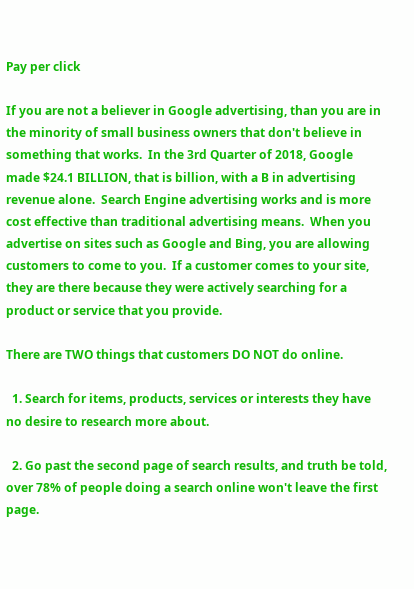Pay per click

If you are not a believer in Google advertising, than you are in the minority of small business owners that don't believe in something that works.  In the 3rd Quarter of 2018, Google made $24.1 BILLION, that is billion, with a B in advertising revenue alone.  Search Engine advertising works and is more cost effective than traditional advertising means.  When you advertise on sites such as Google and Bing, you are allowing customers to come to you.  If a customer comes to your site, they are there because they were actively searching for a product or service that you provide.

There are TWO things that customers DO NOT do online.

  1. Search for items, products, services or interests they have no desire to research more about.

  2. Go past the second page of search results, and truth be told, over 78% of people doing a search online won't leave the first page.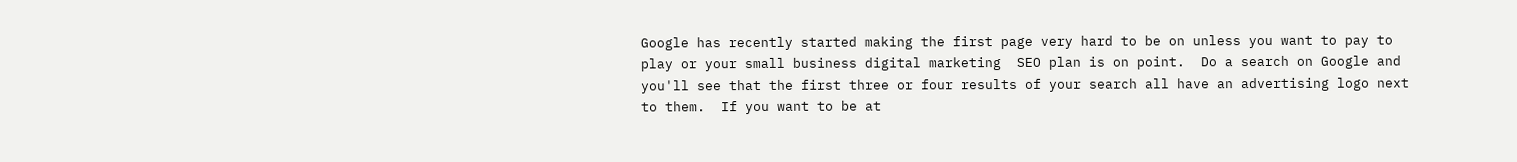Google has recently started making the first page very hard to be on unless you want to pay to play or your small business digital marketing  SEO plan is on point.  Do a search on Google and you'll see that the first three or four results of your search all have an advertising logo next to them.  If you want to be at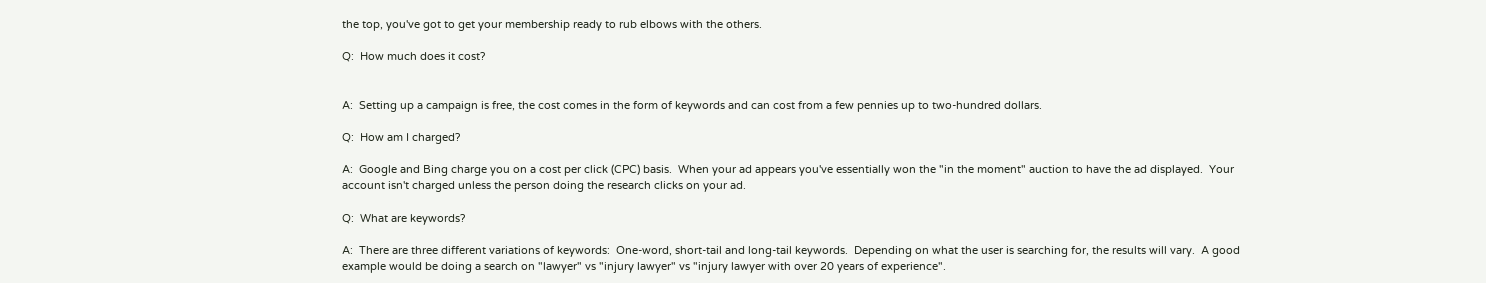the top, you've got to get your membership ready to rub elbows with the others.

Q:  How much does it cost?


A:  Setting up a campaign is free, the cost comes in the form of keywords and can cost from a few pennies up to two-hundred dollars.

Q:  How am I charged?

A:  Google and Bing charge you on a cost per click (CPC) basis.  When your ad appears you've essentially won the "in the moment" auction to have the ad displayed.  Your account isn't charged unless the person doing the research clicks on your ad.

Q:  What are keywords?

A:  There are three different variations of keywords:  One-word, short-tail and long-tail keywords.  Depending on what the user is searching for, the results will vary.  A good example would be doing a search on "lawyer" vs "injury lawyer" vs "injury lawyer with over 20 years of experience".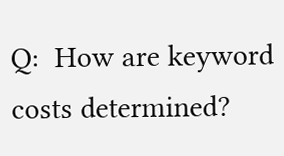Q:  How are keyword costs determined?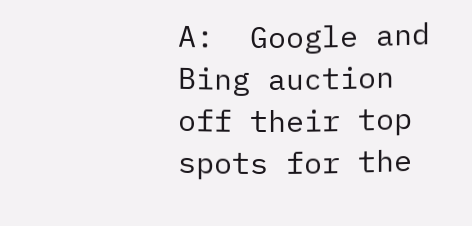A:  Google and Bing auction off their top spots for the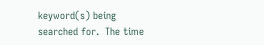keyword(s) being searched for.  The time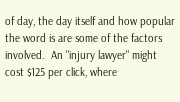of day, the day itself and how popular the word is are some of the factors involved.  An "injury lawyer" might cost $125 per click, where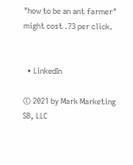"how to be an ant farmer" might cost .73 per click.


  • LinkedIn

© 2021 by Mark Marketing SB, LLC